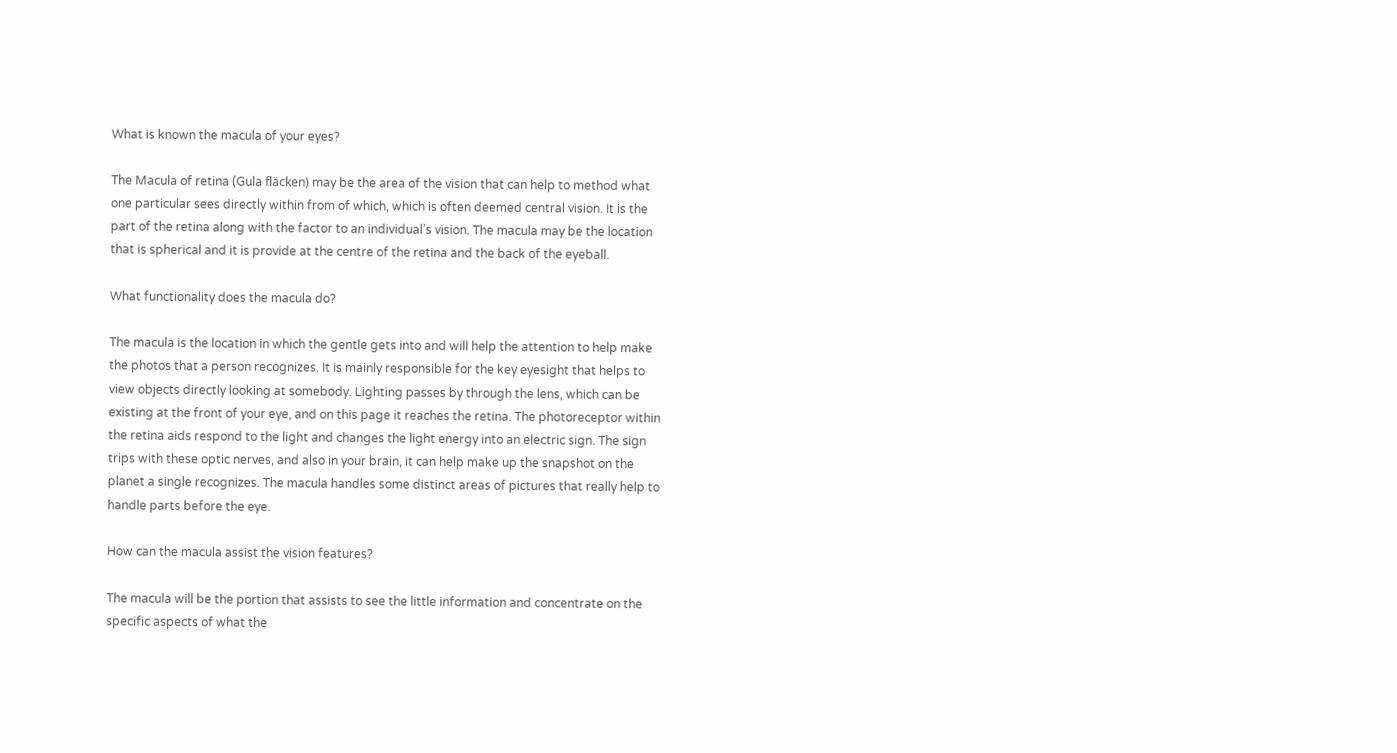What is known the macula of your eyes?

The Macula of retina (Gula fläcken) may be the area of the vision that can help to method what one particular sees directly within from of which, which is often deemed central vision. It is the part of the retina along with the factor to an individual’s vision. The macula may be the location that is spherical and it is provide at the centre of the retina and the back of the eyeball.

What functionality does the macula do?

The macula is the location in which the gentle gets into and will help the attention to help make the photos that a person recognizes. It is mainly responsible for the key eyesight that helps to view objects directly looking at somebody. Lighting passes by through the lens, which can be existing at the front of your eye, and on this page it reaches the retina. The photoreceptor within the retina aids respond to the light and changes the light energy into an electric sign. The sign trips with these optic nerves, and also in your brain, it can help make up the snapshot on the planet a single recognizes. The macula handles some distinct areas of pictures that really help to handle parts before the eye.

How can the macula assist the vision features?

The macula will be the portion that assists to see the little information and concentrate on the specific aspects of what the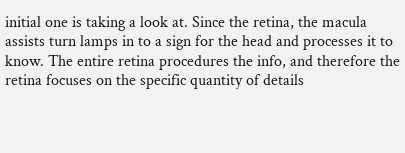initial one is taking a look at. Since the retina, the macula assists turn lamps in to a sign for the head and processes it to know. The entire retina procedures the info, and therefore the retina focuses on the specific quantity of details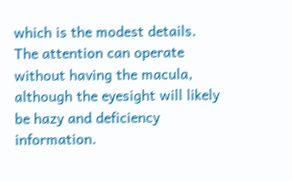which is the modest details. The attention can operate without having the macula, although the eyesight will likely be hazy and deficiency information.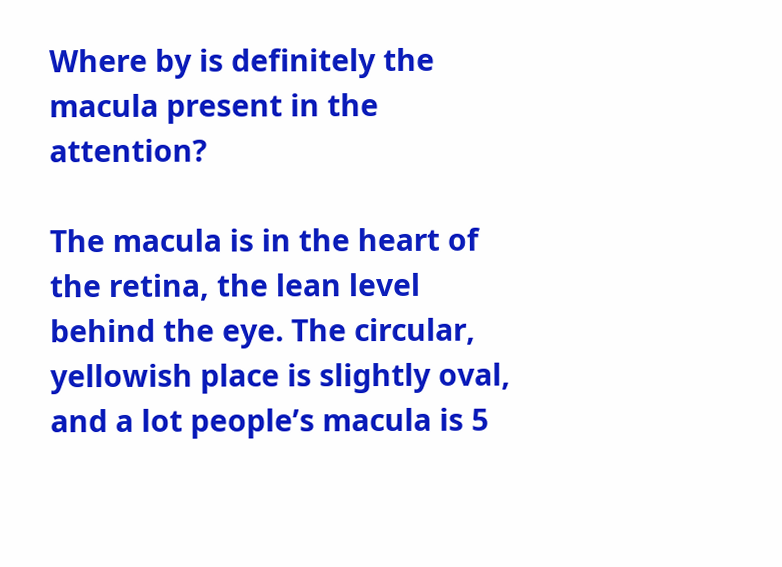Where by is definitely the macula present in the attention?

The macula is in the heart of the retina, the lean level behind the eye. The circular, yellowish place is slightly oval, and a lot people’s macula is 5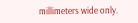millimeters wide only.